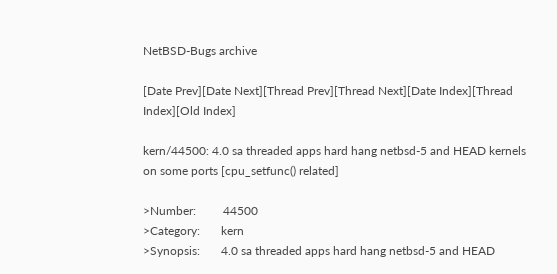NetBSD-Bugs archive

[Date Prev][Date Next][Thread Prev][Thread Next][Date Index][Thread Index][Old Index]

kern/44500: 4.0 sa threaded apps hard hang netbsd-5 and HEAD kernels on some ports [cpu_setfunc() related]

>Number:         44500
>Category:       kern
>Synopsis:       4.0 sa threaded apps hard hang netbsd-5 and HEAD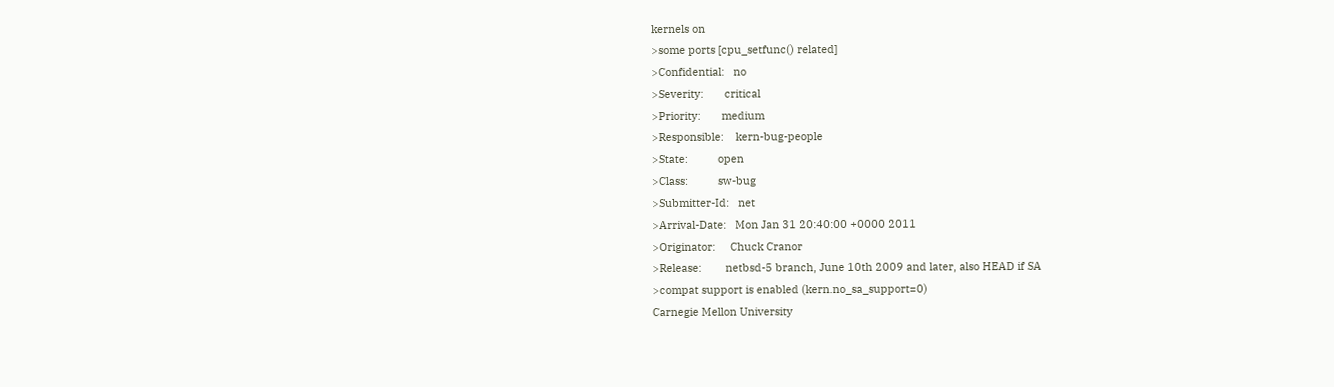kernels on
>some ports [cpu_setfunc() related]
>Confidential:   no
>Severity:       critical
>Priority:       medium
>Responsible:    kern-bug-people
>State:          open
>Class:          sw-bug
>Submitter-Id:   net
>Arrival-Date:   Mon Jan 31 20:40:00 +0000 2011
>Originator:     Chuck Cranor
>Release:        netbsd-5 branch, June 10th 2009 and later, also HEAD if SA
>compat support is enabled (kern.no_sa_support=0)
Carnegie Mellon University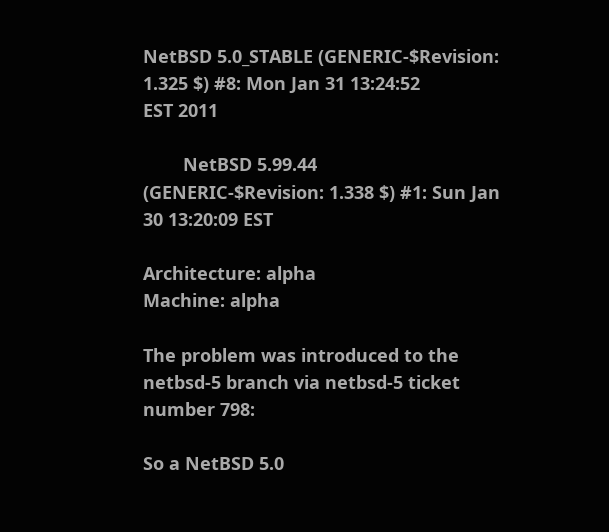NetBSD 5.0_STABLE (GENERIC-$Revision: 1.325 $) #8: Mon Jan 31 13:24:52
EST 2011

        NetBSD 5.99.44 (GENERIC-$Revision: 1.338 $) #1: Sun Jan 30 13:20:09 EST

Architecture: alpha
Machine: alpha

The problem was introduced to the netbsd-5 branch via netbsd-5 ticket
number 798:

So a NetBSD 5.0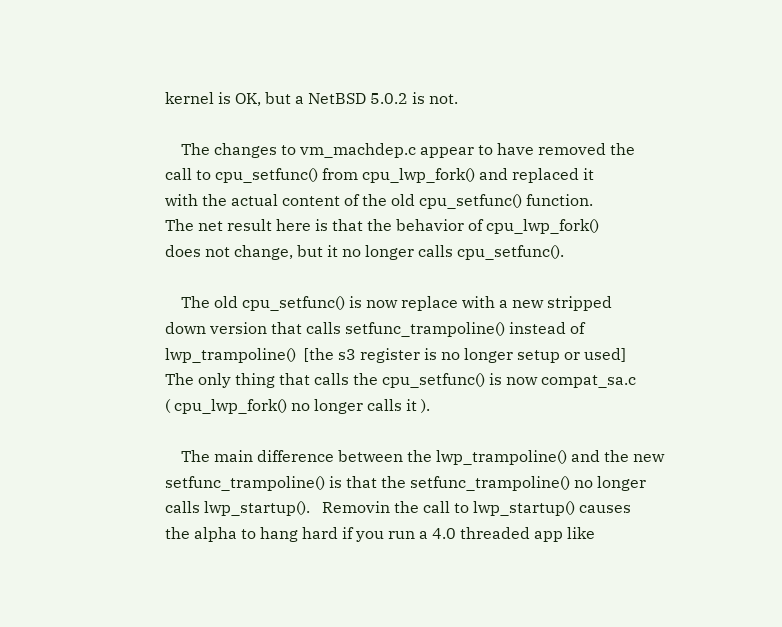kernel is OK, but a NetBSD 5.0.2 is not.

    The changes to vm_machdep.c appear to have removed the
call to cpu_setfunc() from cpu_lwp_fork() and replaced it
with the actual content of the old cpu_setfunc() function.
The net result here is that the behavior of cpu_lwp_fork()
does not change, but it no longer calls cpu_setfunc().

    The old cpu_setfunc() is now replace with a new stripped
down version that calls setfunc_trampoline() instead of
lwp_trampoline()  [the s3 register is no longer setup or used]
The only thing that calls the cpu_setfunc() is now compat_sa.c
( cpu_lwp_fork() no longer calls it ).

    The main difference between the lwp_trampoline() and the new
setfunc_trampoline() is that the setfunc_trampoline() no longer
calls lwp_startup().   Removin the call to lwp_startup() causes
the alpha to hang hard if you run a 4.0 threaded app like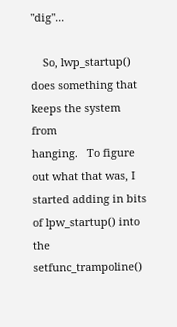"dig"...

    So, lwp_startup() does something that keeps the system from
hanging.   To figure out what that was, I started adding in bits
of lpw_startup() into the setfunc_trampoline()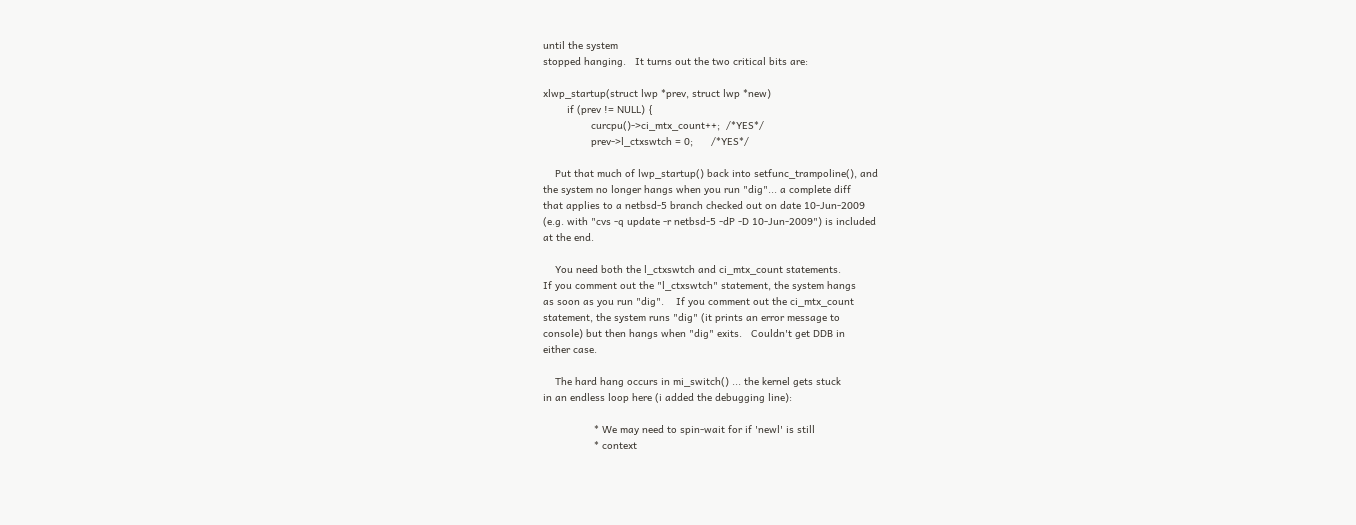until the system
stopped hanging.   It turns out the two critical bits are:

xlwp_startup(struct lwp *prev, struct lwp *new)
        if (prev != NULL) {
                curcpu()->ci_mtx_count++;  /*YES*/
                prev->l_ctxswtch = 0;      /*YES*/

    Put that much of lwp_startup() back into setfunc_trampoline(), and
the system no longer hangs when you run "dig"... a complete diff
that applies to a netbsd-5 branch checked out on date 10-Jun-2009
(e.g. with "cvs -q update -r netbsd-5 -dP -D 10-Jun-2009") is included
at the end.

    You need both the l_ctxswtch and ci_mtx_count statements.
If you comment out the "l_ctxswtch" statement, the system hangs
as soon as you run "dig".    If you comment out the ci_mtx_count
statement, the system runs "dig" (it prints an error message to
console) but then hangs when "dig" exits.   Couldn't get DDB in
either case.

    The hard hang occurs in mi_switch() ... the kernel gets stuck
in an endless loop here (i added the debugging line):

                 * We may need to spin-wait for if 'newl' is still
                 * context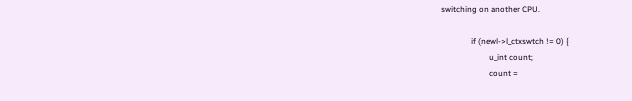switching on another CPU.

               if (newl->l_ctxswtch != 0) {
                        u_int count;
                        count =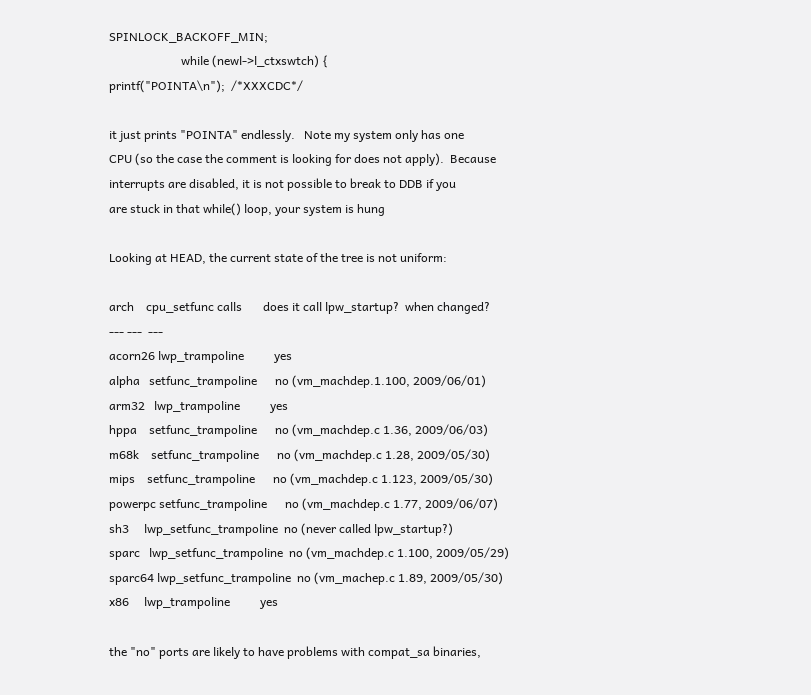SPINLOCK_BACKOFF_MIN;
                        while (newl->l_ctxswtch) {
printf("POINTA\n");  /*XXXCDC*/

it just prints "POINTA" endlessly.   Note my system only has one
CPU (so the case the comment is looking for does not apply).  Because
interrupts are disabled, it is not possible to break to DDB if you
are stuck in that while() loop, your system is hung

Looking at HEAD, the current state of the tree is not uniform:

arch    cpu_setfunc calls       does it call lpw_startup?  when changed?
--- ---  ---
acorn26 lwp_trampoline          yes
alpha   setfunc_trampoline      no (vm_machdep.1.100, 2009/06/01)
arm32   lwp_trampoline          yes
hppa    setfunc_trampoline      no (vm_machdep.c 1.36, 2009/06/03)
m68k    setfunc_trampoline      no (vm_machdep.c 1.28, 2009/05/30)
mips    setfunc_trampoline      no (vm_machdep.c 1.123, 2009/05/30)
powerpc setfunc_trampoline      no (vm_machdep.c 1.77, 2009/06/07)
sh3     lwp_setfunc_trampoline  no (never called lpw_startup?)
sparc   lwp_setfunc_trampoline  no (vm_machdep.c 1.100, 2009/05/29)
sparc64 lwp_setfunc_trampoline  no (vm_machep.c 1.89, 2009/05/30)
x86     lwp_trampoline          yes

the "no" ports are likely to have problems with compat_sa binaries,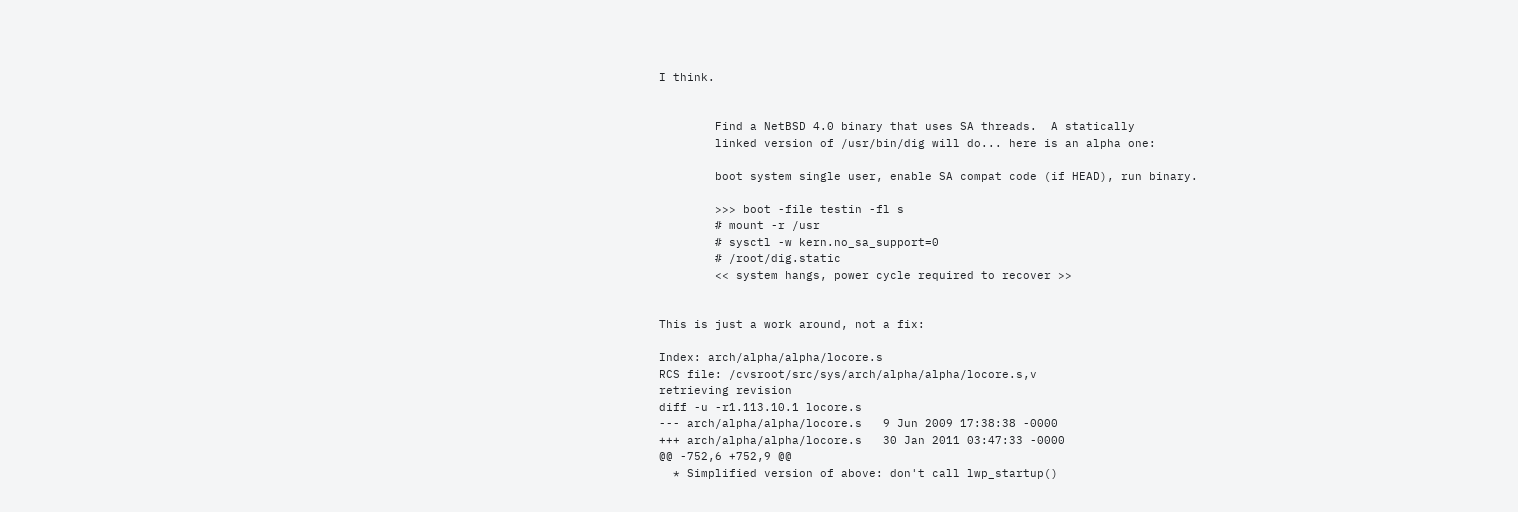I think.


        Find a NetBSD 4.0 binary that uses SA threads.  A statically
        linked version of /usr/bin/dig will do... here is an alpha one:

        boot system single user, enable SA compat code (if HEAD), run binary.

        >>> boot -file testin -fl s
        # mount -r /usr
        # sysctl -w kern.no_sa_support=0
        # /root/dig.static
        << system hangs, power cycle required to recover >>


This is just a work around, not a fix:

Index: arch/alpha/alpha/locore.s
RCS file: /cvsroot/src/sys/arch/alpha/alpha/locore.s,v
retrieving revision
diff -u -r1.113.10.1 locore.s
--- arch/alpha/alpha/locore.s   9 Jun 2009 17:38:38 -0000
+++ arch/alpha/alpha/locore.s   30 Jan 2011 03:47:33 -0000
@@ -752,6 +752,9 @@
  * Simplified version of above: don't call lwp_startup()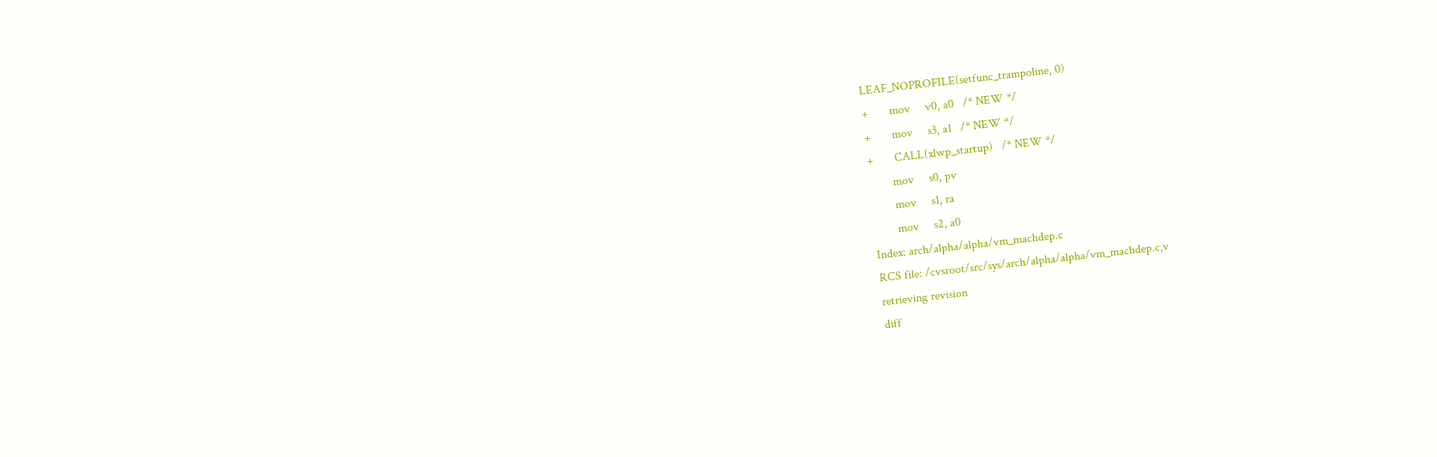LEAF_NOPROFILE(setfunc_trampoline, 0)
+       mov     v0, a0   /* NEW */
+       mov     s3, a1   /* NEW */
+       CALL(xlwp_startup)   /* NEW */
        mov     s0, pv
        mov     s1, ra
        mov     s2, a0
Index: arch/alpha/alpha/vm_machdep.c
RCS file: /cvsroot/src/sys/arch/alpha/alpha/vm_machdep.c,v
retrieving revision
diff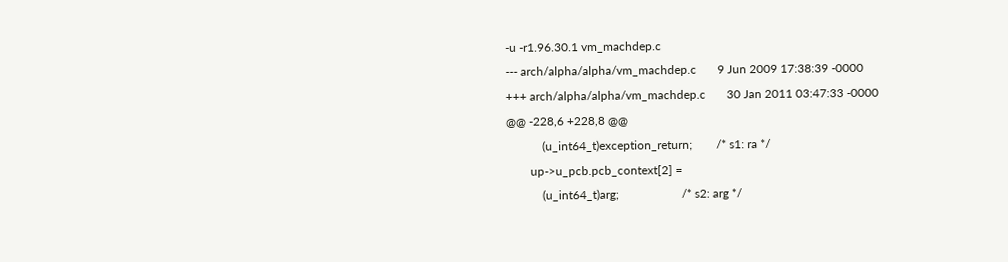-u -r1.96.30.1 vm_machdep.c
--- arch/alpha/alpha/vm_machdep.c       9 Jun 2009 17:38:39 -0000
+++ arch/alpha/alpha/vm_machdep.c       30 Jan 2011 03:47:33 -0000
@@ -228,6 +228,8 @@
            (u_int64_t)exception_return;        /* s1: ra */
        up->u_pcb.pcb_context[2] =
            (u_int64_t)arg;                     /* s2: arg */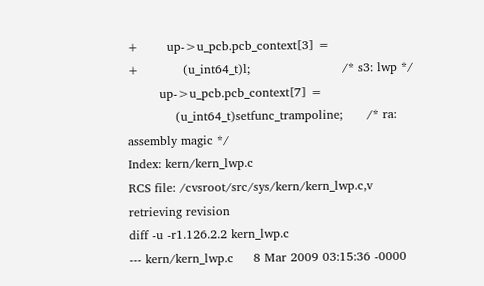+       up->u_pcb.pcb_context[3] =
+           (u_int64_t)l;                       /* s3: lwp */
        up->u_pcb.pcb_context[7] =
            (u_int64_t)setfunc_trampoline;      /* ra: assembly magic */
Index: kern/kern_lwp.c
RCS file: /cvsroot/src/sys/kern/kern_lwp.c,v
retrieving revision
diff -u -r1.126.2.2 kern_lwp.c
--- kern/kern_lwp.c     8 Mar 2009 03:15:36 -0000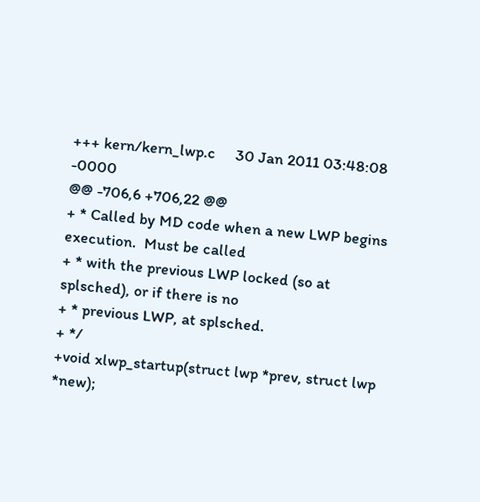+++ kern/kern_lwp.c     30 Jan 2011 03:48:08 -0000
@@ -706,6 +706,22 @@
+ * Called by MD code when a new LWP begins execution.  Must be called
+ * with the previous LWP locked (so at splsched), or if there is no
+ * previous LWP, at splsched.
+ */
+void xlwp_startup(struct lwp *prev, struct lwp *new);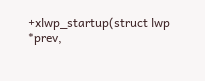+xlwp_startup(struct lwp *prev,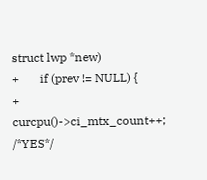struct lwp *new)
+       if (prev != NULL) {
+               curcpu()->ci_mtx_count++;  /*YES*/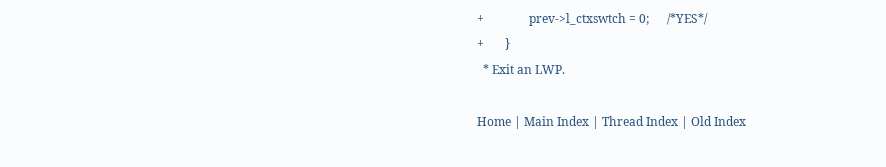+               prev->l_ctxswtch = 0;      /*YES*/
+       }
  * Exit an LWP.

Home | Main Index | Thread Index | Old Index